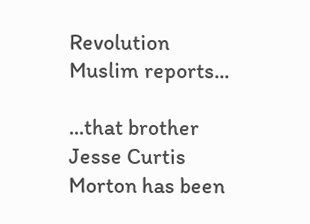Revolution Muslim reports...

...that brother Jesse Curtis Morton has been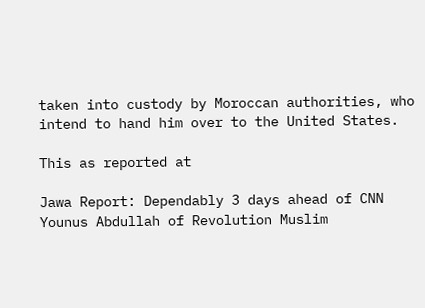taken into custody by Moroccan authorities, who intend to hand him over to the United States.

This as reported at

Jawa Report: Dependably 3 days ahead of CNN
Younus Abdullah of Revolution Muslim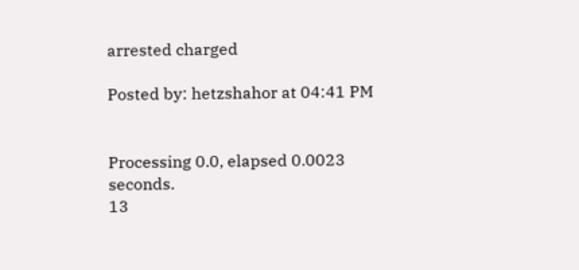arrested charged

Posted by: hetzshahor at 04:41 PM


Processing 0.0, elapsed 0.0023 seconds.
13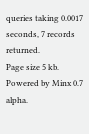queries taking 0.0017 seconds, 7 records returned.
Page size 5 kb.
Powered by Minx 0.7 alpha.